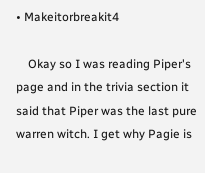• Makeitorbreakit4

    Okay so I was reading Piper's page and in the trivia section it said that Piper was the last pure warren witch. I get why Pagie is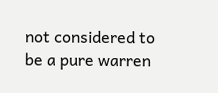not considered to be a pure warren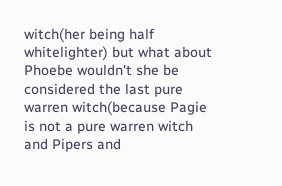witch(her being half whitelighter) but what about Phoebe wouldn't she be considered the last pure warren witch(because Pagie is not a pure warren witch and Pipers and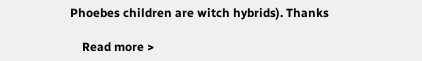Phoebes children are witch hybrids). Thanks

    Read more >